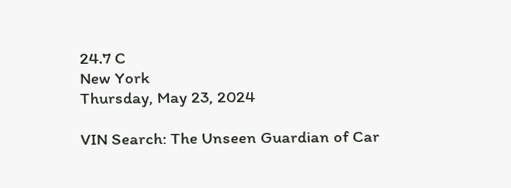24.7 C
New York
Thursday, May 23, 2024

VIN Search: The Unseen Guardian of Car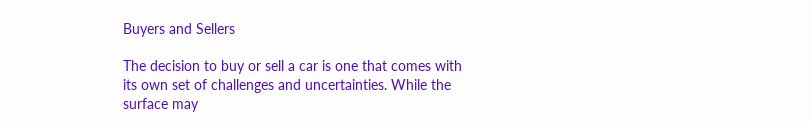Buyers and Sellers

The decision to buy or sell a car is one that comes with its own set of challenges and uncertainties. While the surface may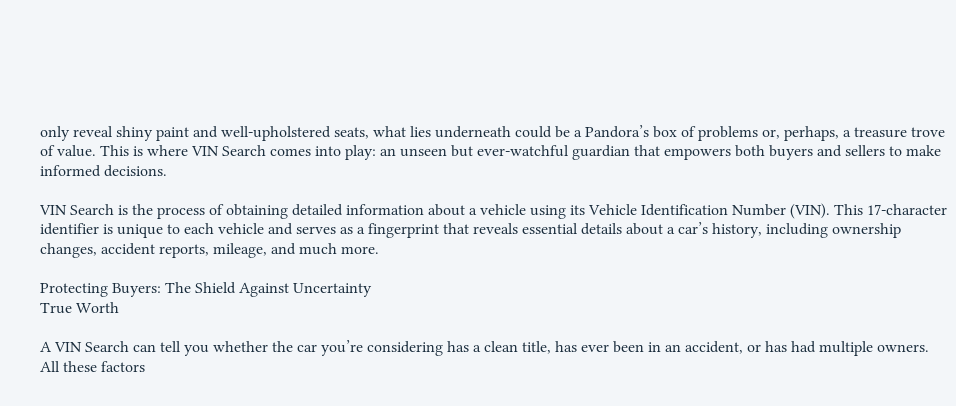only reveal shiny paint and well-upholstered seats, what lies underneath could be a Pandora’s box of problems or, perhaps, a treasure trove of value. This is where VIN Search comes into play: an unseen but ever-watchful guardian that empowers both buyers and sellers to make informed decisions.

VIN Search is the process of obtaining detailed information about a vehicle using its Vehicle Identification Number (VIN). This 17-character identifier is unique to each vehicle and serves as a fingerprint that reveals essential details about a car’s history, including ownership changes, accident reports, mileage, and much more.

Protecting Buyers: The Shield Against Uncertainty
True Worth

A VIN Search can tell you whether the car you’re considering has a clean title, has ever been in an accident, or has had multiple owners. All these factors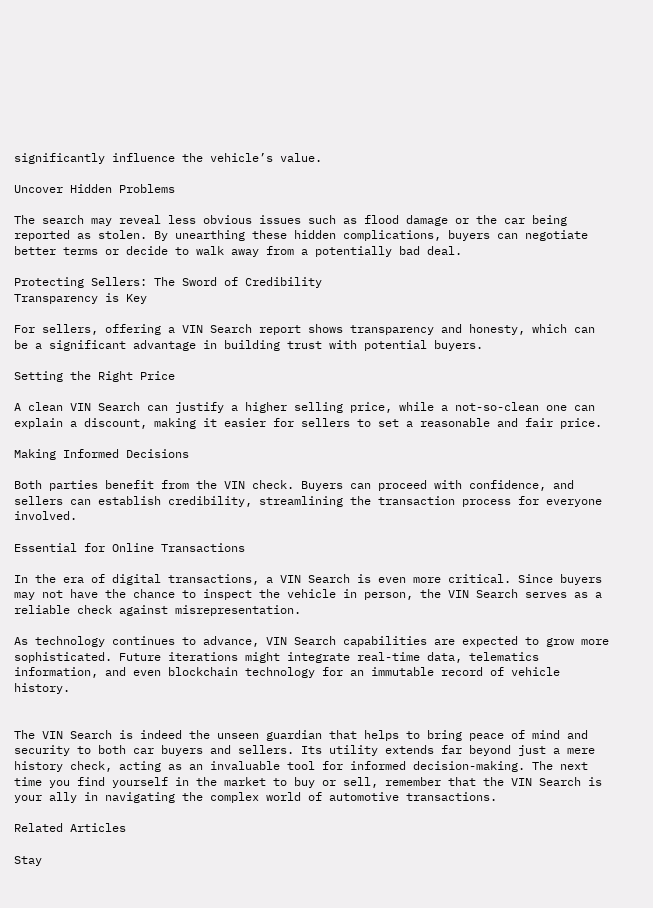significantly influence the vehicle’s value.

Uncover Hidden Problems

The search may reveal less obvious issues such as flood damage or the car being reported as stolen. By unearthing these hidden complications, buyers can negotiate better terms or decide to walk away from a potentially bad deal.

Protecting Sellers: The Sword of Credibility
Transparency is Key

For sellers, offering a VIN Search report shows transparency and honesty, which can be a significant advantage in building trust with potential buyers.

Setting the Right Price

A clean VIN Search can justify a higher selling price, while a not-so-clean one can explain a discount, making it easier for sellers to set a reasonable and fair price.

Making Informed Decisions

Both parties benefit from the VIN check. Buyers can proceed with confidence, and sellers can establish credibility, streamlining the transaction process for everyone involved.

Essential for Online Transactions

In the era of digital transactions, a VIN Search is even more critical. Since buyers may not have the chance to inspect the vehicle in person, the VIN Search serves as a reliable check against misrepresentation.

As technology continues to advance, VIN Search capabilities are expected to grow more sophisticated. Future iterations might integrate real-time data, telematics information, and even blockchain technology for an immutable record of vehicle history.


The VIN Search is indeed the unseen guardian that helps to bring peace of mind and security to both car buyers and sellers. Its utility extends far beyond just a mere history check, acting as an invaluable tool for informed decision-making. The next time you find yourself in the market to buy or sell, remember that the VIN Search is your ally in navigating the complex world of automotive transactions.

Related Articles

Stay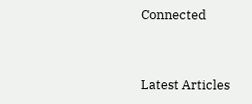Connected


Latest Articles